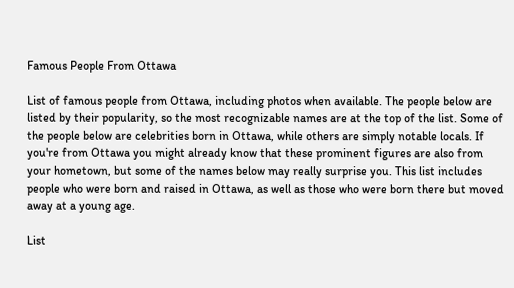Famous People From Ottawa

List of famous people from Ottawa, including photos when available. The people below are listed by their popularity, so the most recognizable names are at the top of the list. Some of the people below are celebrities born in Ottawa, while others are simply notable locals. If you're from Ottawa you might already know that these prominent figures are also from your hometown, but some of the names below may really surprise you. This list includes people who were born and raised in Ottawa, as well as those who were born there but moved away at a young age.

List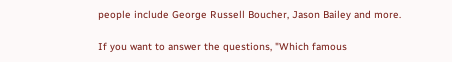people include George Russell Boucher, Jason Bailey and more.

If you want to answer the questions, "Which famous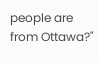people are from Ottawa?"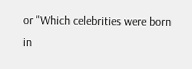or "Which celebrities were born in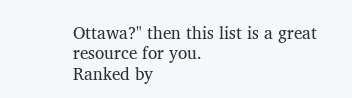Ottawa?" then this list is a great resource for you.
Ranked by